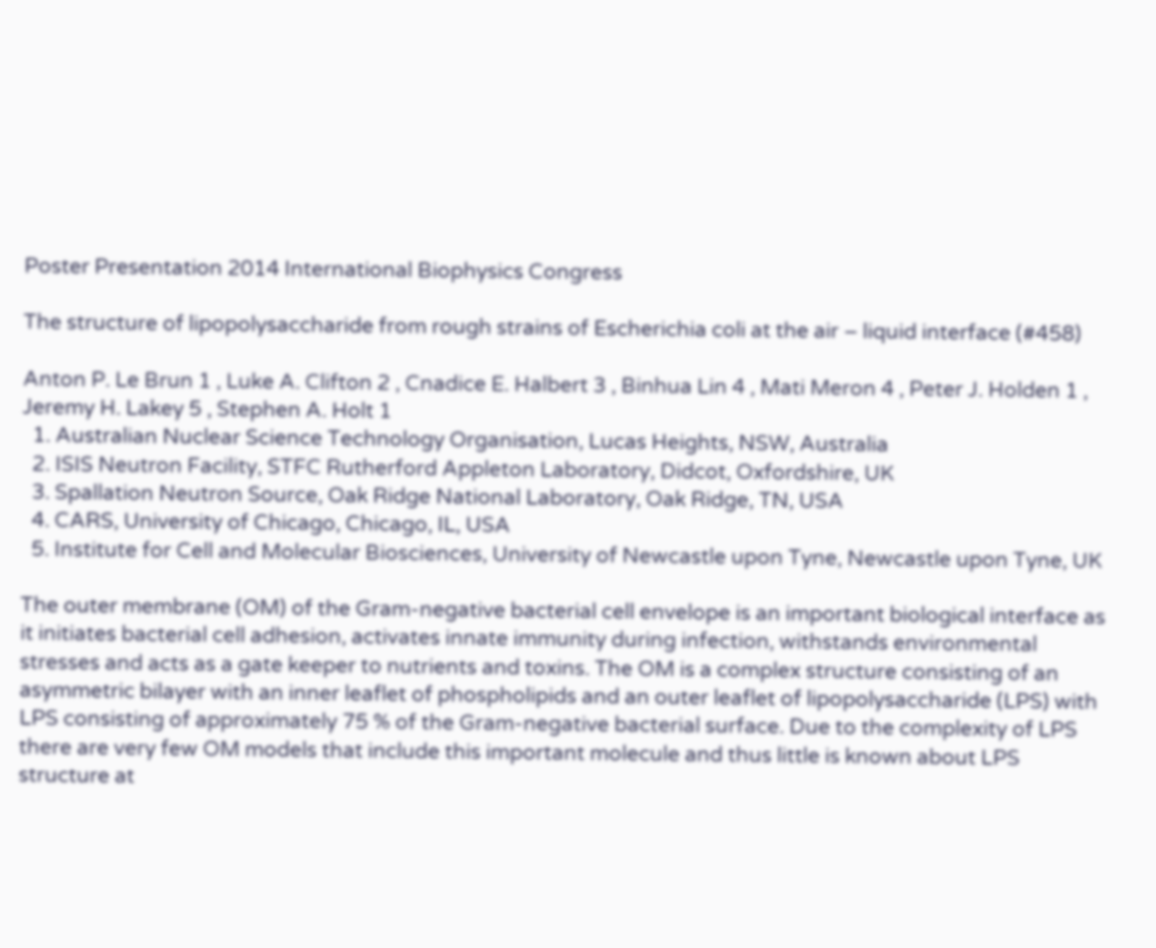Poster Presentation 2014 International Biophysics Congress

The structure of lipopolysaccharide from rough strains of Escherichia coli at the air – liquid interface (#458)

Anton P. Le Brun 1 , Luke A. Clifton 2 , Cnadice E. Halbert 3 , Binhua Lin 4 , Mati Meron 4 , Peter J. Holden 1 , Jeremy H. Lakey 5 , Stephen A. Holt 1
  1. Australian Nuclear Science Technology Organisation, Lucas Heights, NSW, Australia
  2. ISIS Neutron Facility, STFC Rutherford Appleton Laboratory, Didcot, Oxfordshire, UK
  3. Spallation Neutron Source, Oak Ridge National Laboratory, Oak Ridge, TN, USA
  4. CARS, University of Chicago, Chicago, IL, USA
  5. Institute for Cell and Molecular Biosciences, University of Newcastle upon Tyne, Newcastle upon Tyne, UK

The outer membrane (OM) of the Gram-negative bacterial cell envelope is an important biological interface as it initiates bacterial cell adhesion, activates innate immunity during infection, withstands environmental stresses and acts as a gate keeper to nutrients and toxins. The OM is a complex structure consisting of an asymmetric bilayer with an inner leaflet of phospholipids and an outer leaflet of lipopolysaccharide (LPS) with LPS consisting of approximately 75 % of the Gram-negative bacterial surface. Due to the complexity of LPS there are very few OM models that include this important molecule and thus little is known about LPS structure at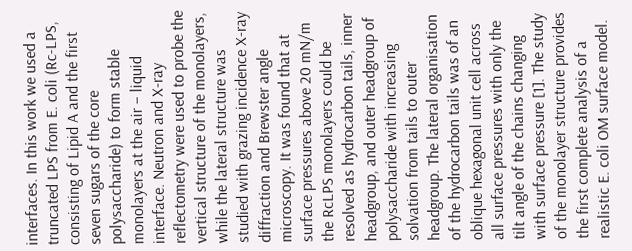interfaces. In this work we used a truncated LPS from E. coli (Rc-LPS, consisting of Lipid A and the first seven sugars of the core polysaccharide) to form stable monolayers at the air – liquid interface. Neutron and X-ray reflectometry were used to probe the vertical structure of the monolayers, while the lateral structure was studied with grazing incidence X-ray diffraction and Brewster angle microscopy. It was found that at surface pressures above 20 mN/m the RcLPS monolayers could be resolved as hydrocarbon tails, inner headgroup, and outer headgroup of polysaccharide with increasing solvation from tails to outer headgroup. The lateral organisation of the hydrocarbon tails was of an oblique hexagonal unit cell across all surface pressures with only the tilt angle of the chains changing with surface pressure [1]. The study of the monolayer structure provides the first complete analysis of a realistic E. coli OM surface model.